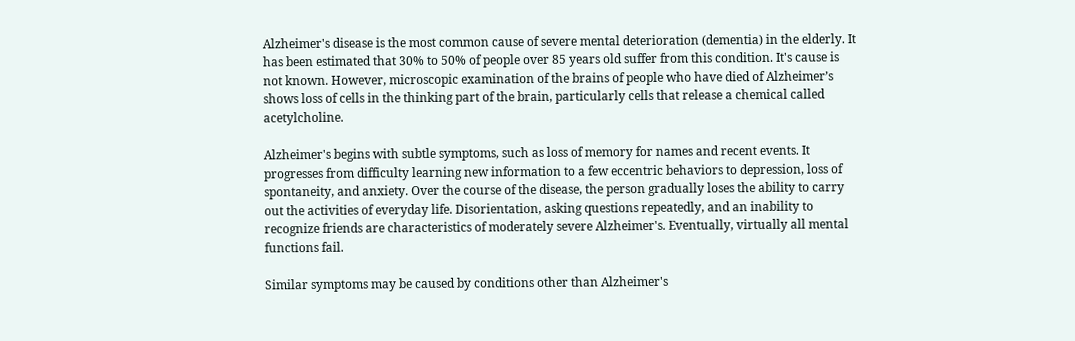Alzheimer's disease is the most common cause of severe mental deterioration (dementia) in the elderly. It has been estimated that 30% to 50% of people over 85 years old suffer from this condition. It's cause is not known. However, microscopic examination of the brains of people who have died of Alzheimer’s shows loss of cells in the thinking part of the brain, particularly cells that release a chemical called acetylcholine.

Alzheimer's begins with subtle symptoms, such as loss of memory for names and recent events. It progresses from difficulty learning new information to a few eccentric behaviors to depression, loss of spontaneity, and anxiety. Over the course of the disease, the person gradually loses the ability to carry out the activities of everyday life. Disorientation, asking questions repeatedly, and an inability to recognize friends are characteristics of moderately severe Alzheimer's. Eventually, virtually all mental functions fail.

Similar symptoms may be caused by conditions other than Alzheimer's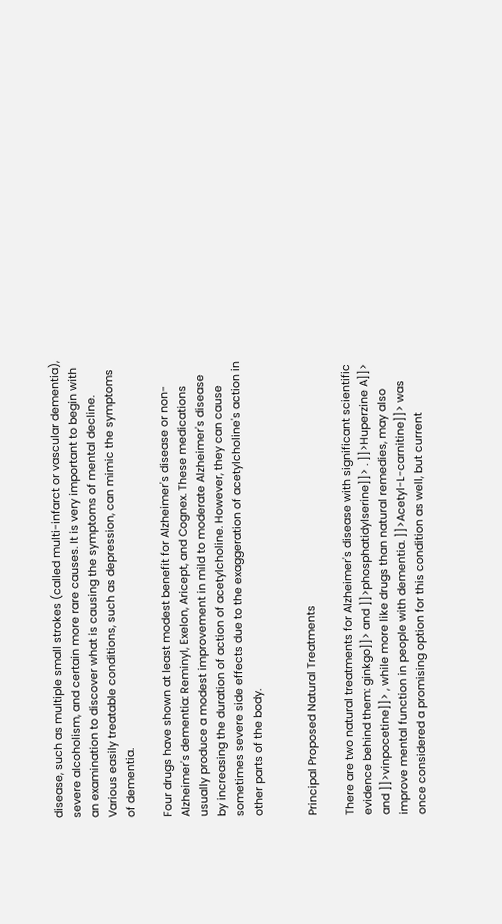disease, such as multiple small strokes (called multi-infarct or vascular dementia), severe alcoholism, and certain more rare causes. It is very important to begin with an examination to discover what is causing the symptoms of mental decline. Various easily treatable conditions, such as depression, can mimic the symptoms of dementia.

Four drugs have shown at least modest benefit for Alzheimer's disease or non-Alzheimer's dementia: Reminyl, Exelon, Aricept, and Cognex. These medications usually produce a modest improvement in mild to moderate Alzheimer's disease by increasing the duration of action of acetylcholine. However, they can cause sometimes severe side effects due to the exaggeration of acetylcholine's action in other parts of the body.


Principal Proposed Natural Treatments

There are two natural treatments for Alzheimer's disease with significant scientific evidence behind them: ginkgo]]> and ]]>phosphatidylserine]]> . ]]>Huperzine A]]> and ]]>vinpocetine]]> , while more like drugs than natural remedies, may also improve mental function in people with dementia. ]]>Acetyl-L-carnitine]]> was once considered a promising option for this condition as well, but current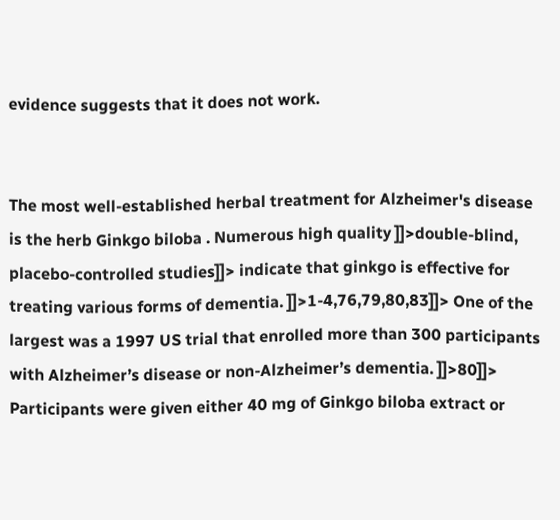evidence suggests that it does not work.


The most well-established herbal treatment for Alzheimer's disease is the herb Ginkgo biloba . Numerous high quality ]]>double-blind, placebo-controlled studies]]> indicate that ginkgo is effective for treating various forms of dementia. ]]>1-4,76,79,80,83]]> One of the largest was a 1997 US trial that enrolled more than 300 participants with Alzheimer’s disease or non-Alzheimer’s dementia. ]]>80]]> Participants were given either 40 mg of Ginkgo biloba extract or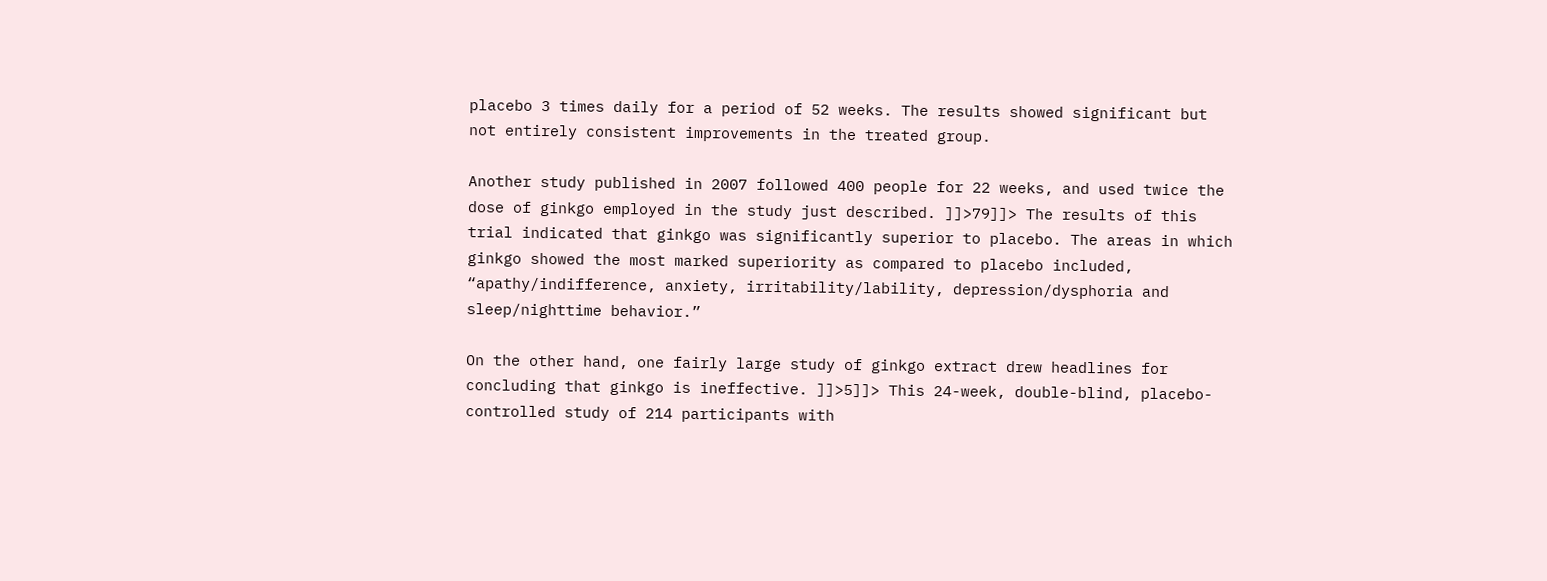placebo 3 times daily for a period of 52 weeks. The results showed significant but not entirely consistent improvements in the treated group.

Another study published in 2007 followed 400 people for 22 weeks, and used twice the dose of ginkgo employed in the study just described. ]]>79]]> The results of this trial indicated that ginkgo was significantly superior to placebo. The areas in which ginkgo showed the most marked superiority as compared to placebo included, “apathy/indifference, anxiety, irritability/lability, depression/dysphoria and sleep/nighttime behavior.”

On the other hand, one fairly large study of ginkgo extract drew headlines for concluding that ginkgo is ineffective. ]]>5]]> This 24-week, double-blind, placebo-controlled study of 214 participants with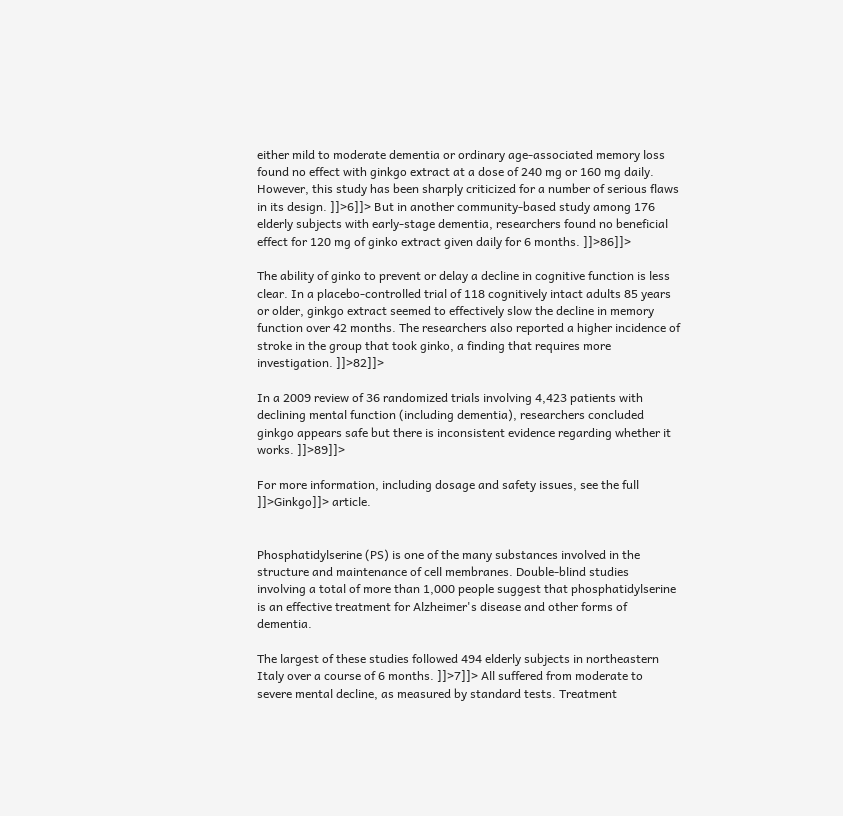either mild to moderate dementia or ordinary age-associated memory loss found no effect with ginkgo extract at a dose of 240 mg or 160 mg daily. However, this study has been sharply criticized for a number of serious flaws in its design. ]]>6]]> But in another community-based study among 176 elderly subjects with early-stage dementia, researchers found no beneficial effect for 120 mg of ginko extract given daily for 6 months. ]]>86]]>

The ability of ginko to prevent or delay a decline in cognitive function is less clear. In a placebo-controlled trial of 118 cognitively intact adults 85 years or older, ginkgo extract seemed to effectively slow the decline in memory function over 42 months. The researchers also reported a higher incidence of stroke in the group that took ginko, a finding that requires more investigation. ]]>82]]>

In a 2009 review of 36 randomized trials involving 4,423 patients with declining mental function (including dementia), researchers concluded ginkgo appears safe but there is inconsistent evidence regarding whether it works. ]]>89]]>

For more information, including dosage and safety issues, see the full ]]>Ginkgo]]> article.


Phosphatidylserine (PS) is one of the many substances involved in the structure and maintenance of cell membranes. Double-blind studies involving a total of more than 1,000 people suggest that phosphatidylserine is an effective treatment for Alzheimer's disease and other forms of dementia.

The largest of these studies followed 494 elderly subjects in northeastern Italy over a course of 6 months. ]]>7]]> All suffered from moderate to severe mental decline, as measured by standard tests. Treatment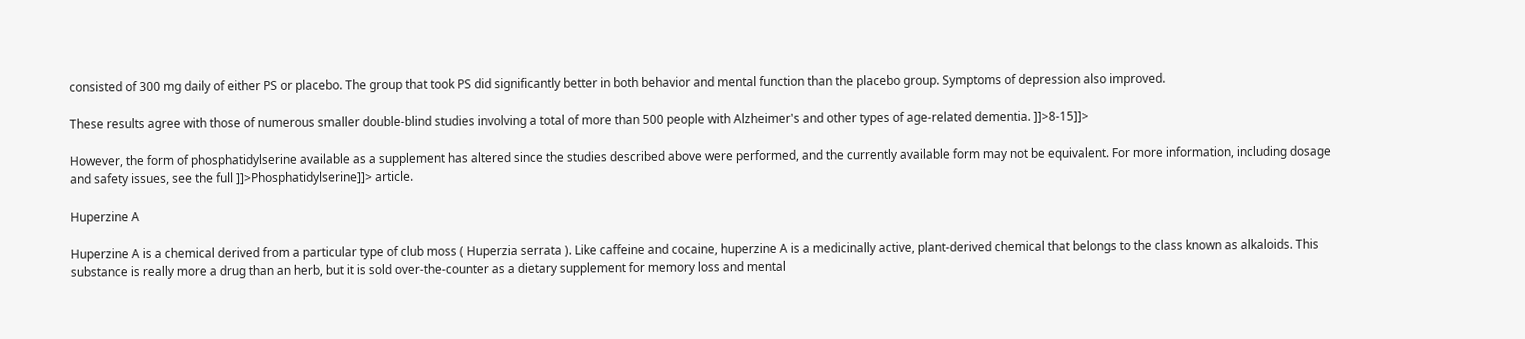consisted of 300 mg daily of either PS or placebo. The group that took PS did significantly better in both behavior and mental function than the placebo group. Symptoms of depression also improved.

These results agree with those of numerous smaller double-blind studies involving a total of more than 500 people with Alzheimer's and other types of age-related dementia. ]]>8-15]]>

However, the form of phosphatidylserine available as a supplement has altered since the studies described above were performed, and the currently available form may not be equivalent. For more information, including dosage and safety issues, see the full ]]>Phosphatidylserine]]> article.

Huperzine A

Huperzine A is a chemical derived from a particular type of club moss ( Huperzia serrata ). Like caffeine and cocaine, huperzine A is a medicinally active, plant-derived chemical that belongs to the class known as alkaloids. This substance is really more a drug than an herb, but it is sold over-the-counter as a dietary supplement for memory loss and mental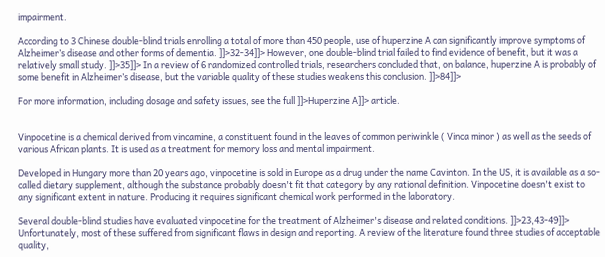impairment.

According to 3 Chinese double-blind trials enrolling a total of more than 450 people, use of huperzine A can significantly improve symptoms of Alzheimer’s disease and other forms of dementia. ]]>32-34]]> However, one double-blind trial failed to find evidence of benefit, but it was a relatively small study. ]]>35]]> In a review of 6 randomized controlled trials, researchers concluded that, on balance, huperzine A is probably of some benefit in Alzheimer’s disease, but the variable quality of these studies weakens this conclusion. ]]>84]]>

For more information, including dosage and safety issues, see the full ]]>Huperzine A]]> article.


Vinpocetine is a chemical derived from vincamine, a constituent found in the leaves of common periwinkle ( Vinca minor ) as well as the seeds of various African plants. It is used as a treatment for memory loss and mental impairment.

Developed in Hungary more than 20 years ago, vinpocetine is sold in Europe as a drug under the name Cavinton. In the US, it is available as a so-called dietary supplement, although the substance probably doesn't fit that category by any rational definition. Vinpocetine doesn't exist to any significant extent in nature. Producing it requires significant chemical work performed in the laboratory.

Several double-blind studies have evaluated vinpocetine for the treatment of Alzheimer's disease and related conditions. ]]>23,43-49]]> Unfortunately, most of these suffered from significant flaws in design and reporting. A review of the literature found three studies of acceptable quality,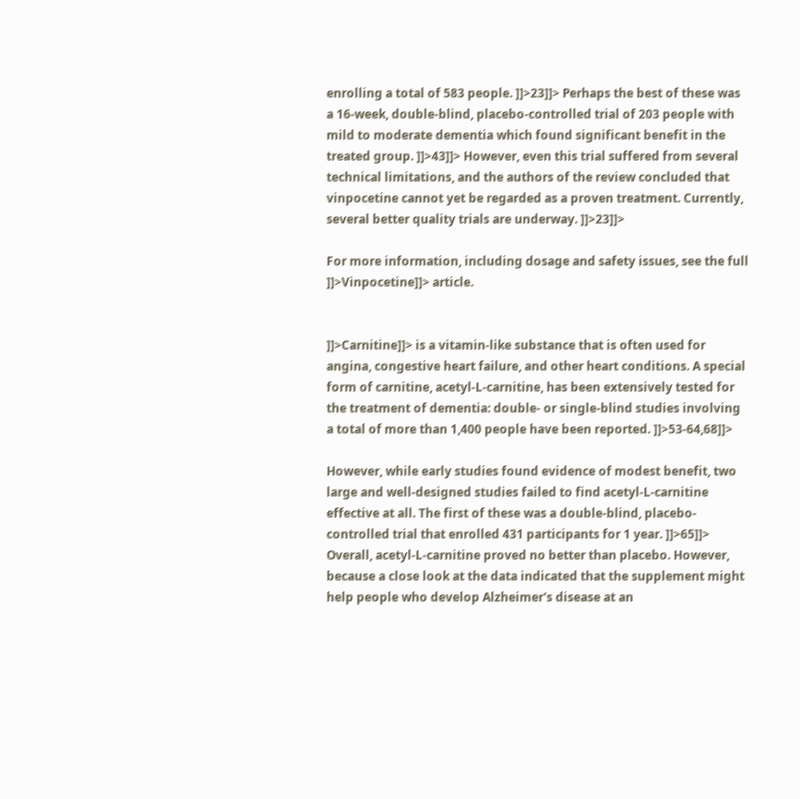enrolling a total of 583 people. ]]>23]]> Perhaps the best of these was a 16-week, double-blind, placebo-controlled trial of 203 people with mild to moderate dementia which found significant benefit in the treated group. ]]>43]]> However, even this trial suffered from several technical limitations, and the authors of the review concluded that vinpocetine cannot yet be regarded as a proven treatment. Currently, several better quality trials are underway. ]]>23]]>

For more information, including dosage and safety issues, see the full ]]>Vinpocetine]]> article.


]]>Carnitine]]> is a vitamin-like substance that is often used for angina, congestive heart failure, and other heart conditions. A special form of carnitine, acetyl-L-carnitine, has been extensively tested for the treatment of dementia: double- or single-blind studies involving a total of more than 1,400 people have been reported. ]]>53-64,68]]>

However, while early studies found evidence of modest benefit, two large and well-designed studies failed to find acetyl-L-carnitine effective at all. The first of these was a double-blind, placebo-controlled trial that enrolled 431 participants for 1 year. ]]>65]]> Overall, acetyl-L-carnitine proved no better than placebo. However, because a close look at the data indicated that the supplement might help people who develop Alzheimer's disease at an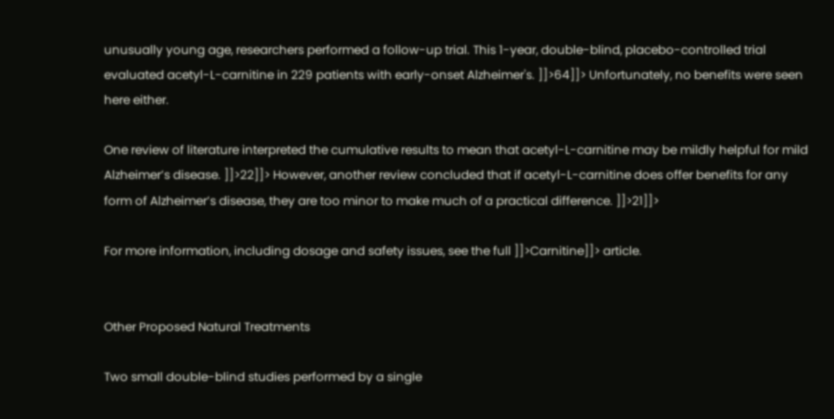unusually young age, researchers performed a follow-up trial. This 1-year, double-blind, placebo-controlled trial evaluated acetyl-L-carnitine in 229 patients with early-onset Alzheimer's. ]]>64]]> Unfortunately, no benefits were seen here either.

One review of literature interpreted the cumulative results to mean that acetyl-L-carnitine may be mildly helpful for mild Alzheimer’s disease. ]]>22]]> However, another review concluded that if acetyl-L-carnitine does offer benefits for any form of Alzheimer’s disease, they are too minor to make much of a practical difference. ]]>21]]>

For more information, including dosage and safety issues, see the full ]]>Carnitine]]> article.


Other Proposed Natural Treatments

Two small double-blind studies performed by a single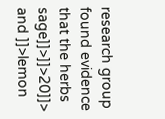research group found evidence that the herbs sage]]>]]>20]]> and ]]>lemon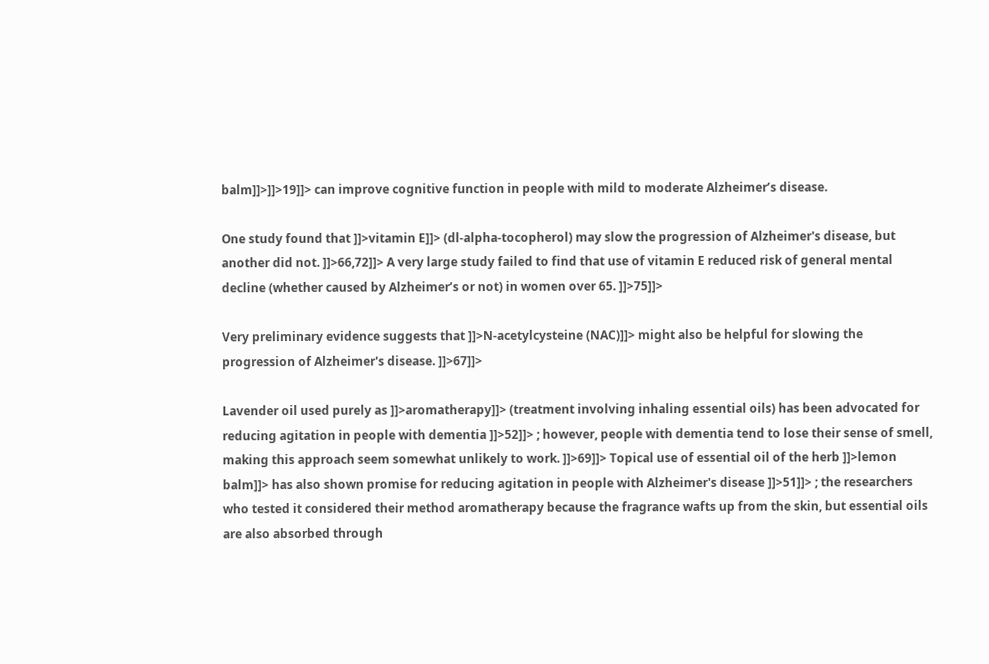balm]]>]]>19]]> can improve cognitive function in people with mild to moderate Alzheimer’s disease.

One study found that ]]>vitamin E]]> (dl-alpha-tocopherol) may slow the progression of Alzheimer's disease, but another did not. ]]>66,72]]> A very large study failed to find that use of vitamin E reduced risk of general mental decline (whether caused by Alzheimer’s or not) in women over 65. ]]>75]]>

Very preliminary evidence suggests that ]]>N-acetylcysteine (NAC)]]> might also be helpful for slowing the progression of Alzheimer's disease. ]]>67]]>

Lavender oil used purely as ]]>aromatherapy]]> (treatment involving inhaling essential oils) has been advocated for reducing agitation in people with dementia ]]>52]]> ; however, people with dementia tend to lose their sense of smell, making this approach seem somewhat unlikely to work. ]]>69]]> Topical use of essential oil of the herb ]]>lemon balm]]> has also shown promise for reducing agitation in people with Alzheimer's disease ]]>51]]> ; the researchers who tested it considered their method aromatherapy because the fragrance wafts up from the skin, but essential oils are also absorbed through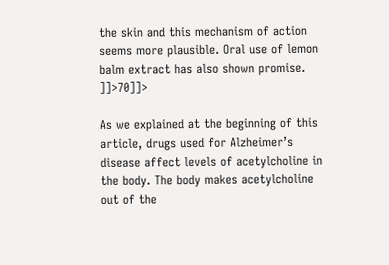the skin and this mechanism of action seems more plausible. Oral use of lemon balm extract has also shown promise. ]]>70]]>

As we explained at the beginning of this article, drugs used for Alzheimer’s disease affect levels of acetylcholine in the body. The body makes acetylcholine out of the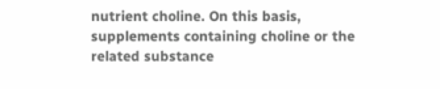nutrient choline. On this basis, supplements containing choline or the related substance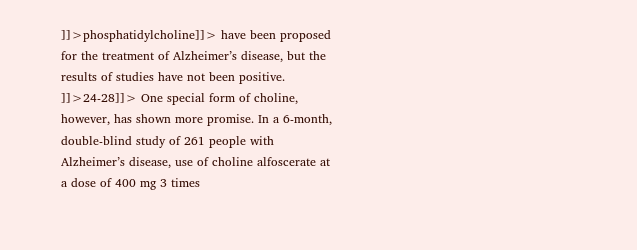]]>phosphatidylcholine]]> have been proposed for the treatment of Alzheimer’s disease, but the results of studies have not been positive. ]]>24-28]]> One special form of choline, however, has shown more promise. In a 6-month, double-blind study of 261 people with Alzheimer’s disease, use of choline alfoscerate at a dose of 400 mg 3 times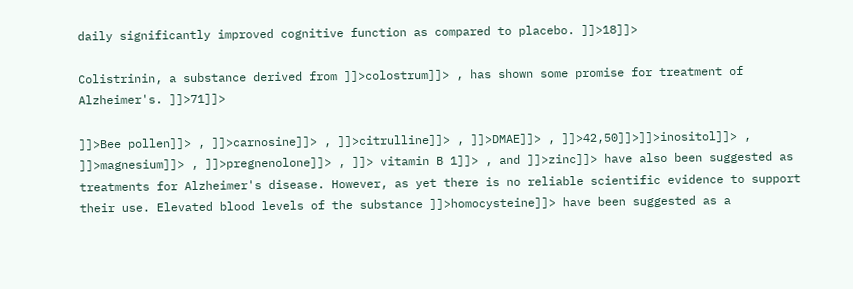daily significantly improved cognitive function as compared to placebo. ]]>18]]>

Colistrinin, a substance derived from ]]>colostrum]]> , has shown some promise for treatment of Alzheimer's. ]]>71]]>

]]>Bee pollen]]> , ]]>carnosine]]> , ]]>citrulline]]> , ]]>DMAE]]> , ]]>42,50]]>]]>inositol]]> , ]]>magnesium]]> , ]]>pregnenolone]]> , ]]> vitamin B 1]]> , and ]]>zinc]]> have also been suggested as treatments for Alzheimer's disease. However, as yet there is no reliable scientific evidence to support their use. Elevated blood levels of the substance ]]>homocysteine]]> have been suggested as a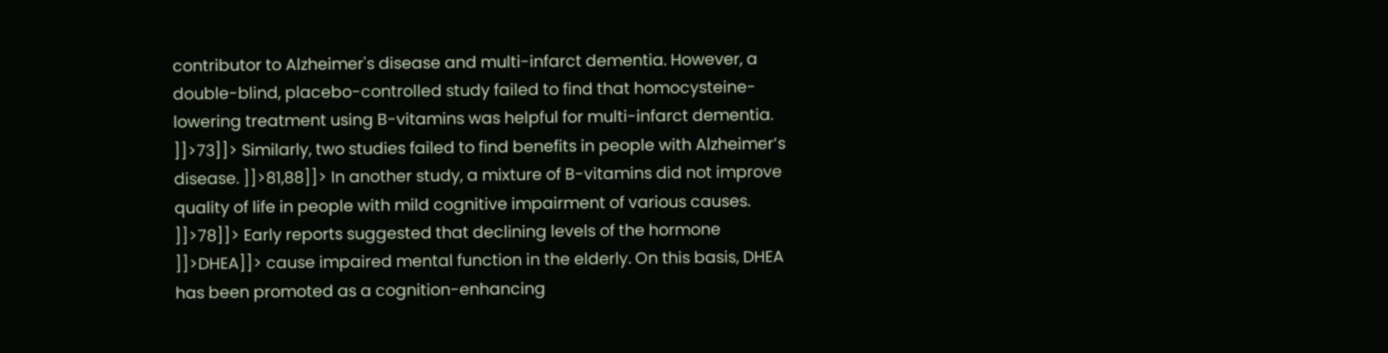contributor to Alzheimer's disease and multi-infarct dementia. However, a double-blind, placebo-controlled study failed to find that homocysteine-lowering treatment using B-vitamins was helpful for multi-infarct dementia. ]]>73]]> Similarly, two studies failed to find benefits in people with Alzheimer’s disease. ]]>81,88]]> In another study, a mixture of B-vitamins did not improve quality of life in people with mild cognitive impairment of various causes. ]]>78]]> Early reports suggested that declining levels of the hormone ]]>DHEA]]> cause impaired mental function in the elderly. On this basis, DHEA has been promoted as a cognition-enhancing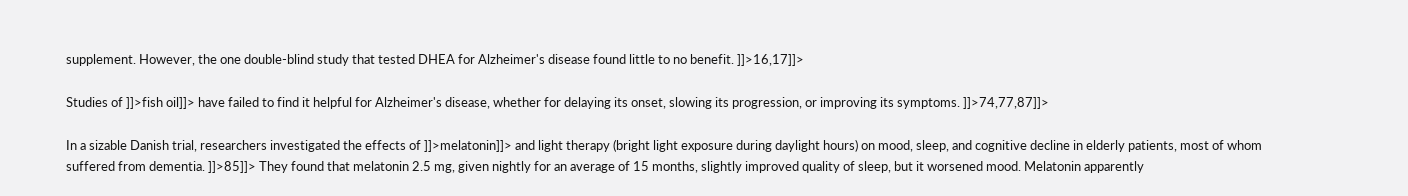supplement. However, the one double-blind study that tested DHEA for Alzheimer's disease found little to no benefit. ]]>16,17]]>

Studies of ]]>fish oil]]> have failed to find it helpful for Alzheimer's disease, whether for delaying its onset, slowing its progression, or improving its symptoms. ]]>74,77,87]]>

In a sizable Danish trial, researchers investigated the effects of ]]>melatonin]]> and light therapy (bright light exposure during daylight hours) on mood, sleep, and cognitive decline in elderly patients, most of whom suffered from dementia. ]]>85]]> They found that melatonin 2.5 mg, given nightly for an average of 15 months, slightly improved quality of sleep, but it worsened mood. Melatonin apparently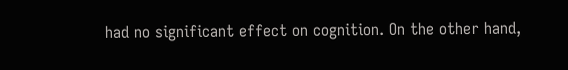had no significant effect on cognition. On the other hand,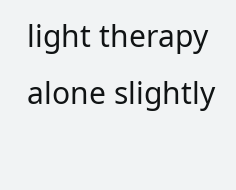light therapy alone slightly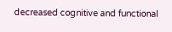decreased cognitive and functional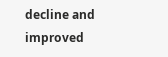decline and improved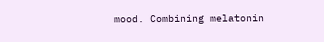mood. Combining melatonin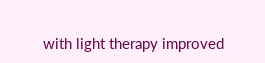with light therapy improved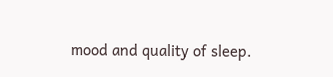mood and quality of sleep.